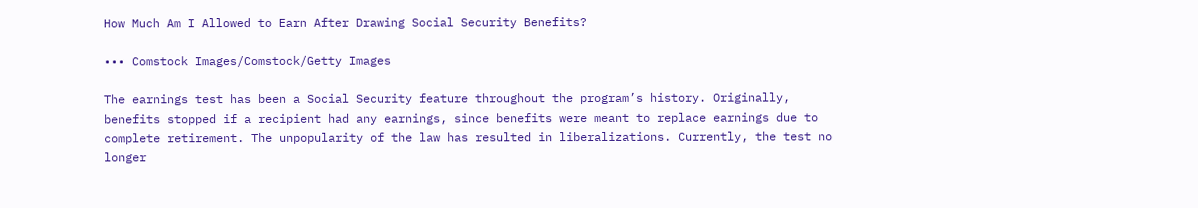How Much Am I Allowed to Earn After Drawing Social Security Benefits?

••• Comstock Images/Comstock/Getty Images

The earnings test has been a Social Security feature throughout the program’s history. Originally, benefits stopped if a recipient had any earnings, since benefits were meant to replace earnings due to complete retirement. The unpopularity of the law has resulted in liberalizations. Currently, the test no longer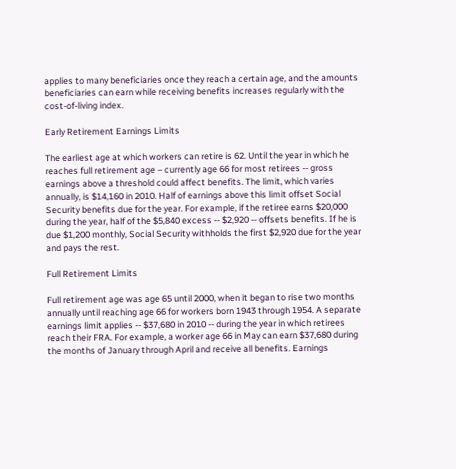applies to many beneficiaries once they reach a certain age, and the amounts beneficiaries can earn while receiving benefits increases regularly with the cost-of-living index.

Early Retirement Earnings Limits

The earliest age at which workers can retire is 62. Until the year in which he reaches full retirement age – currently age 66 for most retirees -- gross earnings above a threshold could affect benefits. The limit, which varies annually, is $14,160 in 2010. Half of earnings above this limit offset Social Security benefits due for the year. For example, if the retiree earns $20,000 during the year, half of the $5,840 excess -- $2,920 -- offsets benefits. If he is due $1,200 monthly, Social Security withholds the first $2,920 due for the year and pays the rest.

Full Retirement Limits

Full retirement age was age 65 until 2000, when it began to rise two months annually until reaching age 66 for workers born 1943 through 1954. A separate earnings limit applies -- $37,680 in 2010 -- during the year in which retirees reach their FRA. For example, a worker age 66 in May can earn $37,680 during the months of January through April and receive all benefits. Earnings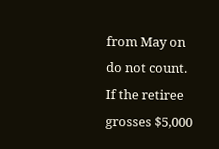from May on do not count. If the retiree grosses $5,000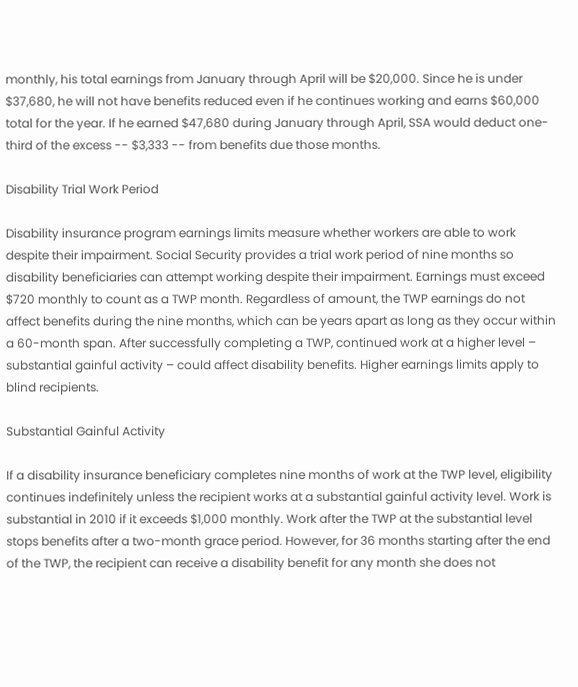monthly, his total earnings from January through April will be $20,000. Since he is under $37,680, he will not have benefits reduced even if he continues working and earns $60,000 total for the year. If he earned $47,680 during January through April, SSA would deduct one-third of the excess -- $3,333 -- from benefits due those months.

Disability Trial Work Period

Disability insurance program earnings limits measure whether workers are able to work despite their impairment. Social Security provides a trial work period of nine months so disability beneficiaries can attempt working despite their impairment. Earnings must exceed $720 monthly to count as a TWP month. Regardless of amount, the TWP earnings do not affect benefits during the nine months, which can be years apart as long as they occur within a 60-month span. After successfully completing a TWP, continued work at a higher level – substantial gainful activity – could affect disability benefits. Higher earnings limits apply to blind recipients.

Substantial Gainful Activity

If a disability insurance beneficiary completes nine months of work at the TWP level, eligibility continues indefinitely unless the recipient works at a substantial gainful activity level. Work is substantial in 2010 if it exceeds $1,000 monthly. Work after the TWP at the substantial level stops benefits after a two-month grace period. However, for 36 months starting after the end of the TWP, the recipient can receive a disability benefit for any month she does not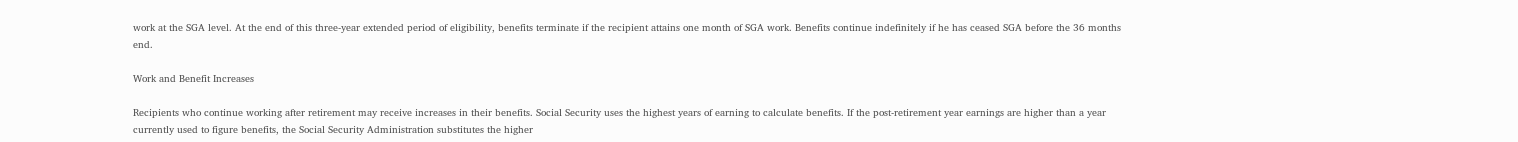work at the SGA level. At the end of this three-year extended period of eligibility, benefits terminate if the recipient attains one month of SGA work. Benefits continue indefinitely if he has ceased SGA before the 36 months end.

Work and Benefit Increases

Recipients who continue working after retirement may receive increases in their benefits. Social Security uses the highest years of earning to calculate benefits. If the post-retirement year earnings are higher than a year currently used to figure benefits, the Social Security Administration substitutes the higher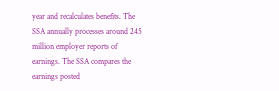year and recalculates benefits. The SSA annually processes around 245 million employer reports of earnings. The SSA compares the earnings posted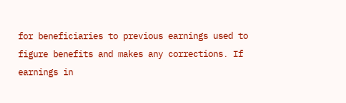for beneficiaries to previous earnings used to figure benefits and makes any corrections. If earnings in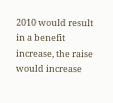2010 would result in a benefit increase, the raise would increase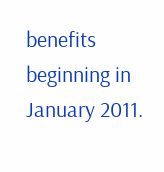benefits beginning in January 2011.